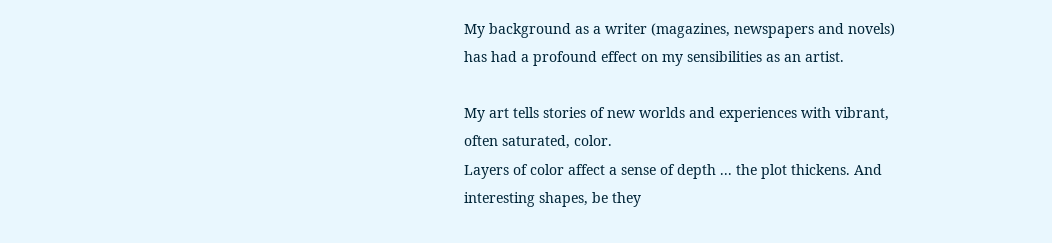My background as a writer (magazines, newspapers and novels) has had a profound effect on my sensibilities as an artist.

My art tells stories of new worlds and experiences with vibrant, often saturated, color.
Layers of color affect a sense of depth ... the plot thickens. And interesting shapes, be they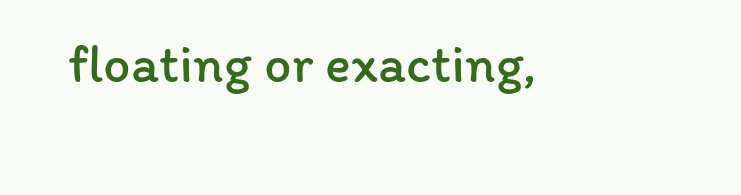floating or exacting,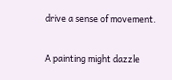drive a sense of movement.

A painting might dazzle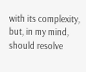with its complexity, but, in my mind, should resolve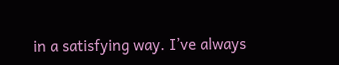in a satisfying way. I’ve always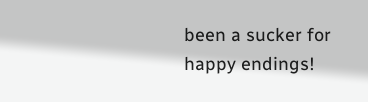been a sucker for happy endings!